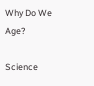Why Do We Age?

Science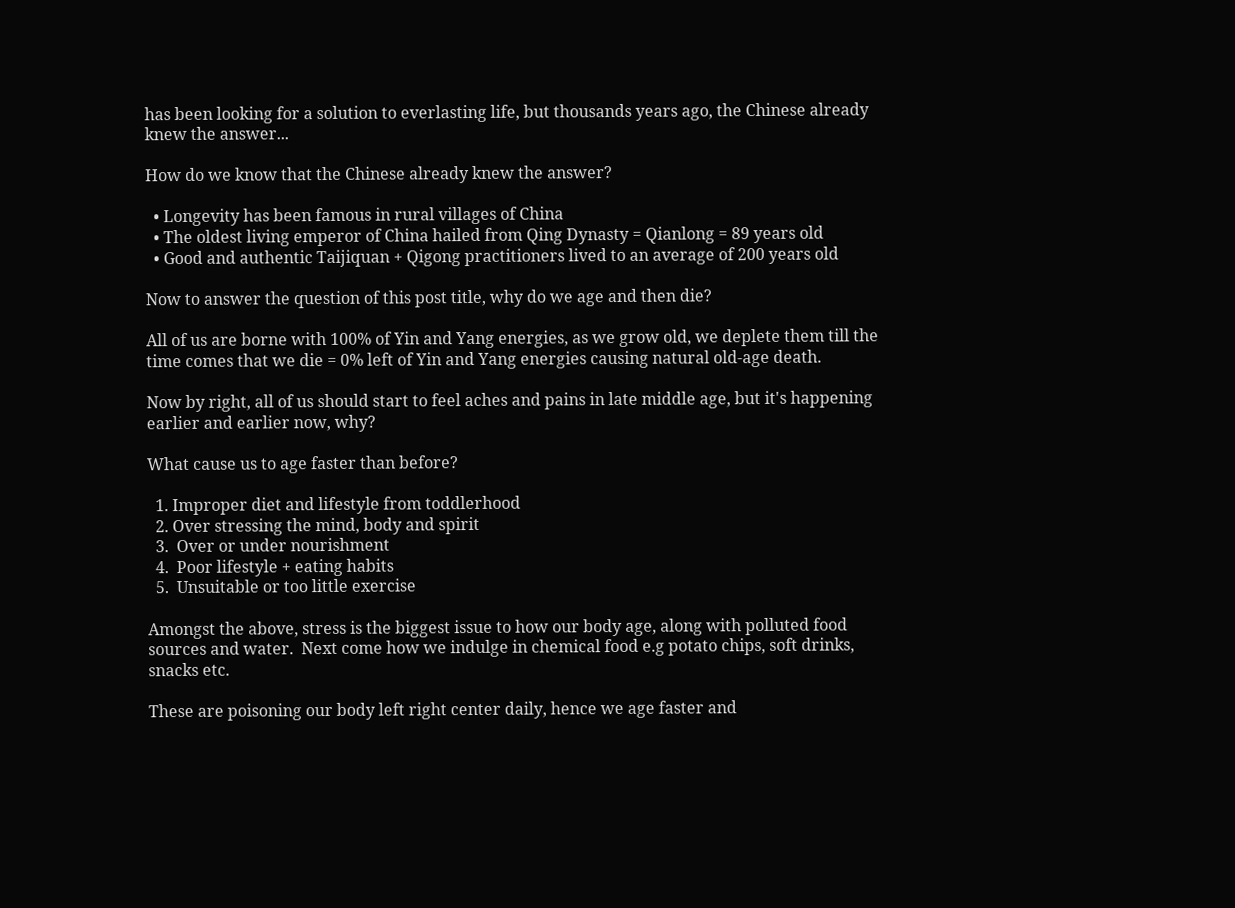has been looking for a solution to everlasting life, but thousands years ago, the Chinese already knew the answer...

How do we know that the Chinese already knew the answer?

  • Longevity has been famous in rural villages of China
  • The oldest living emperor of China hailed from Qing Dynasty = Qianlong = 89 years old
  • Good and authentic Taijiquan + Qigong practitioners lived to an average of 200 years old

Now to answer the question of this post title, why do we age and then die?

All of us are borne with 100% of Yin and Yang energies, as we grow old, we deplete them till the time comes that we die = 0% left of Yin and Yang energies causing natural old-age death.

Now by right, all of us should start to feel aches and pains in late middle age, but it's happening earlier and earlier now, why?

What cause us to age faster than before?

  1. Improper diet and lifestyle from toddlerhood
  2. Over stressing the mind, body and spirit
  3.  Over or under nourishment
  4.  Poor lifestyle + eating habits
  5.  Unsuitable or too little exercise

Amongst the above, stress is the biggest issue to how our body age, along with polluted food sources and water.  Next come how we indulge in chemical food e.g potato chips, soft drinks, snacks etc.

These are poisoning our body left right center daily, hence we age faster and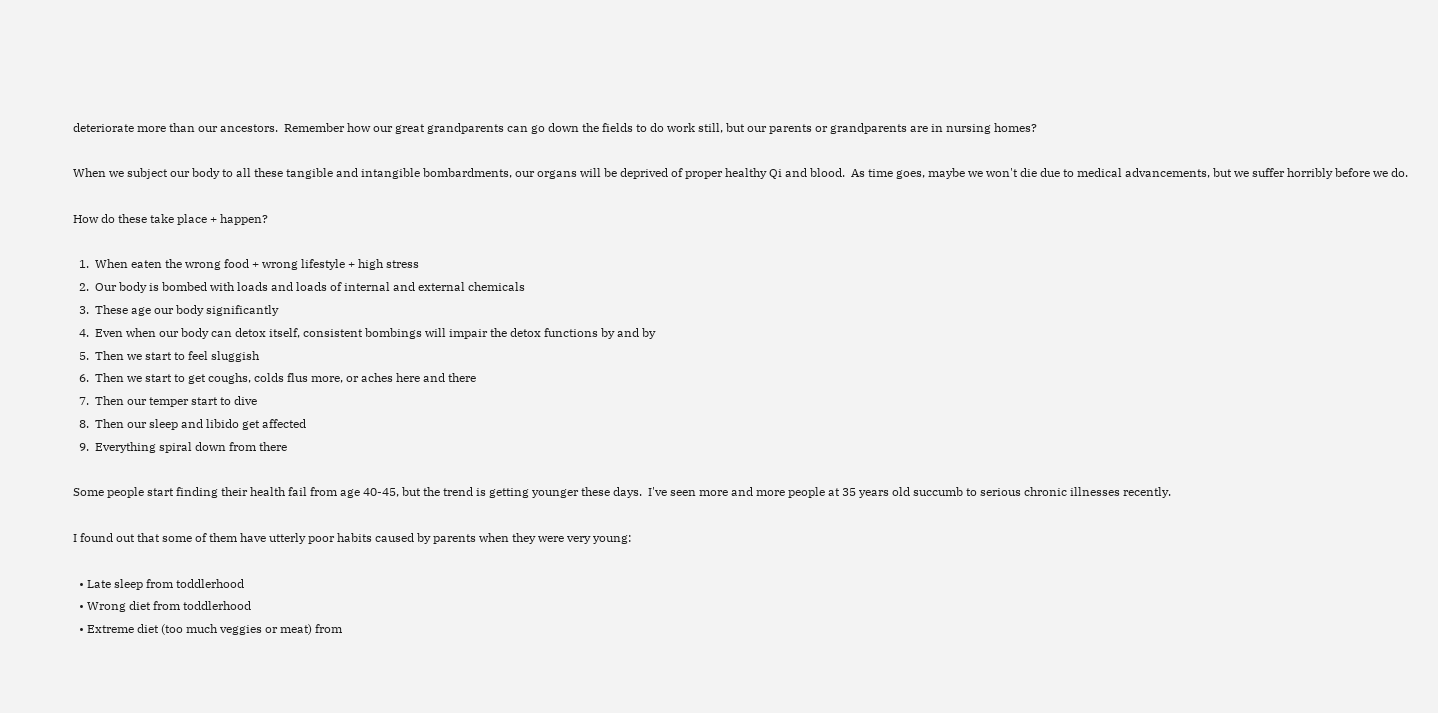deteriorate more than our ancestors.  Remember how our great grandparents can go down the fields to do work still, but our parents or grandparents are in nursing homes?

When we subject our body to all these tangible and intangible bombardments, our organs will be deprived of proper healthy Qi and blood.  As time goes, maybe we won't die due to medical advancements, but we suffer horribly before we do.

How do these take place + happen?

  1.  When eaten the wrong food + wrong lifestyle + high stress
  2.  Our body is bombed with loads and loads of internal and external chemicals
  3.  These age our body significantly
  4.  Even when our body can detox itself, consistent bombings will impair the detox functions by and by
  5.  Then we start to feel sluggish
  6.  Then we start to get coughs, colds flus more, or aches here and there
  7.  Then our temper start to dive
  8.  Then our sleep and libido get affected
  9.  Everything spiral down from there

Some people start finding their health fail from age 40-45, but the trend is getting younger these days.  I've seen more and more people at 35 years old succumb to serious chronic illnesses recently.

I found out that some of them have utterly poor habits caused by parents when they were very young:

  • Late sleep from toddlerhood
  • Wrong diet from toddlerhood
  • Extreme diet (too much veggies or meat) from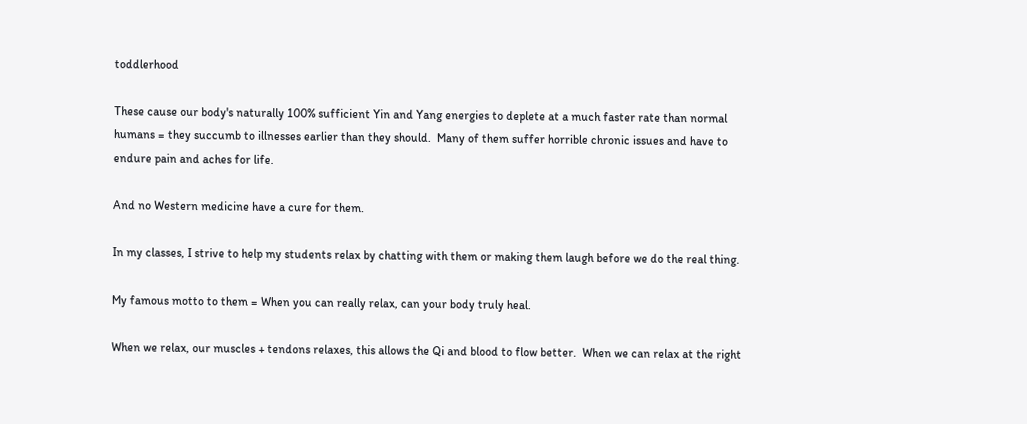toddlerhood

These cause our body's naturally 100% sufficient Yin and Yang energies to deplete at a much faster rate than normal humans = they succumb to illnesses earlier than they should.  Many of them suffer horrible chronic issues and have to endure pain and aches for life.

And no Western medicine have a cure for them.

In my classes, I strive to help my students relax by chatting with them or making them laugh before we do the real thing.

My famous motto to them = When you can really relax, can your body truly heal.

When we relax, our muscles + tendons relaxes, this allows the Qi and blood to flow better.  When we can relax at the right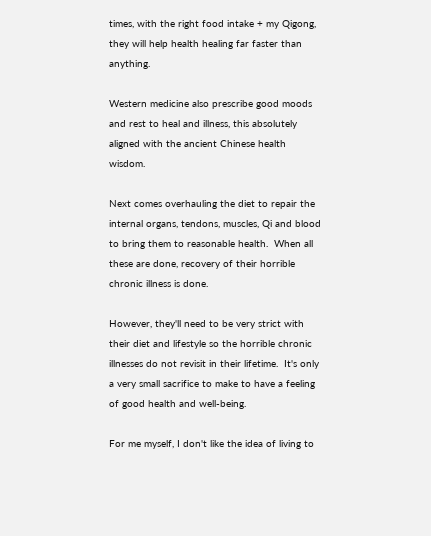times, with the right food intake + my Qigong, they will help health healing far faster than anything.

Western medicine also prescribe good moods and rest to heal and illness, this absolutely aligned with the ancient Chinese health wisdom.

Next comes overhauling the diet to repair the internal organs, tendons, muscles, Qi and blood to bring them to reasonable health.  When all these are done, recovery of their horrible chronic illness is done.

However, they'll need to be very strict with their diet and lifestyle so the horrible chronic illnesses do not revisit in their lifetime.  It's only a very small sacrifice to make to have a feeling of good health and well-being.

For me myself, I don't like the idea of living to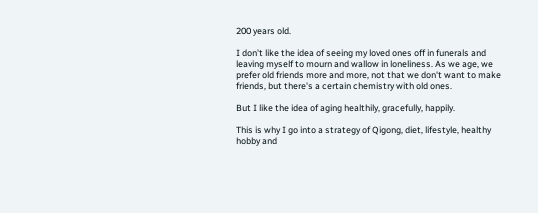200 years old.

I don't like the idea of seeing my loved ones off in funerals and leaving myself to mourn and wallow in loneliness. As we age, we prefer old friends more and more, not that we don't want to make friends, but there's a certain chemistry with old ones.

But I like the idea of aging healthily, gracefully, happily.

This is why I go into a strategy of Qigong, diet, lifestyle, healthy hobby and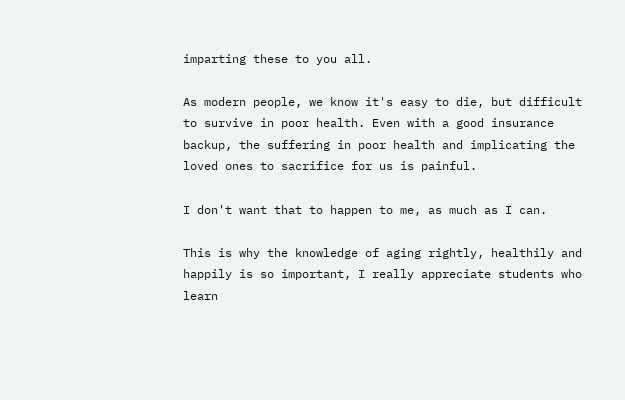imparting these to you all.

As modern people, we know it's easy to die, but difficult to survive in poor health. Even with a good insurance backup, the suffering in poor health and implicating the loved ones to sacrifice for us is painful.

I don't want that to happen to me, as much as I can.

This is why the knowledge of aging rightly, healthily and happily is so important, I really appreciate students who learn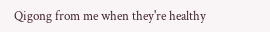Qigong from me when they're healthy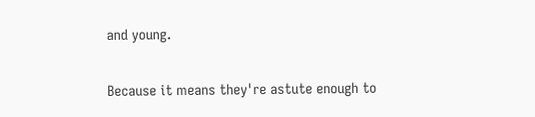and young.

Because it means they're astute enough to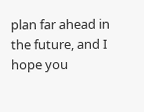plan far ahead in the future, and I hope you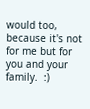would too, because it's not for me but for you and your family.  :)